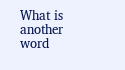What is another word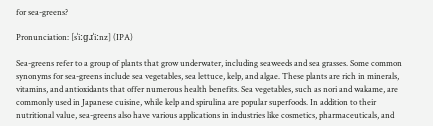for sea-greens?

Pronunciation: [sˈiːɡɹˈiːnz] (IPA)

Sea-greens refer to a group of plants that grow underwater, including seaweeds and sea grasses. Some common synonyms for sea-greens include sea vegetables, sea lettuce, kelp, and algae. These plants are rich in minerals, vitamins, and antioxidants that offer numerous health benefits. Sea vegetables, such as nori and wakame, are commonly used in Japanese cuisine, while kelp and spirulina are popular superfoods. In addition to their nutritional value, sea-greens also have various applications in industries like cosmetics, pharmaceuticals, and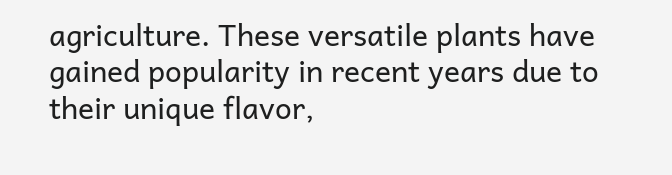agriculture. These versatile plants have gained popularity in recent years due to their unique flavor,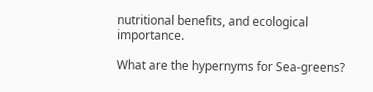nutritional benefits, and ecological importance.

What are the hypernyms for Sea-greens?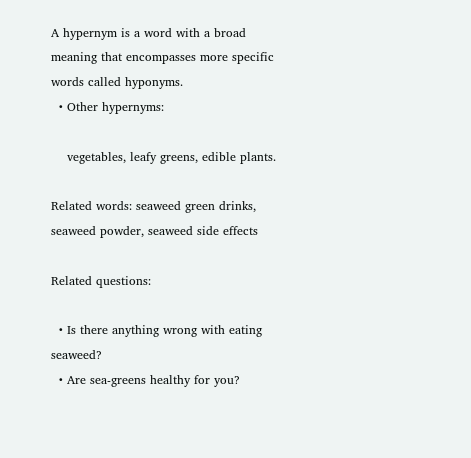A hypernym is a word with a broad meaning that encompasses more specific words called hyponyms.
  • Other hypernyms:

    vegetables, leafy greens, edible plants.

Related words: seaweed green drinks, seaweed powder, seaweed side effects

Related questions:

  • Is there anything wrong with eating seaweed?
  • Are sea-greens healthy for you?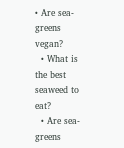• Are sea-greens vegan?
  • What is the best seaweed to eat?
  • Are sea-greens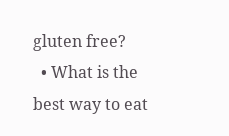gluten free?
  • What is the best way to eat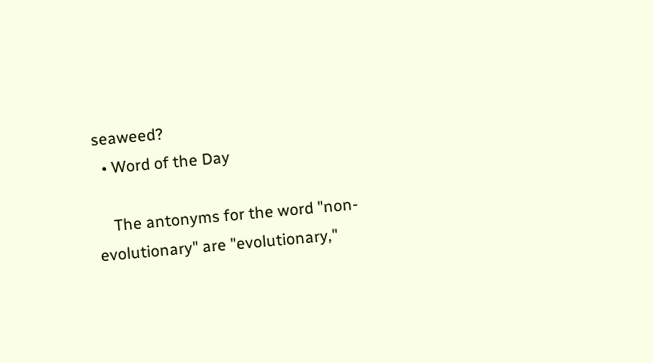seaweed?
  • Word of the Day

    The antonyms for the word "non-evolutionary" are "evolutionary,"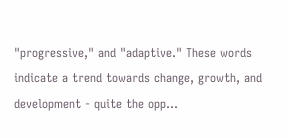"progressive," and "adaptive." These words indicate a trend towards change, growth, and development - quite the opp...